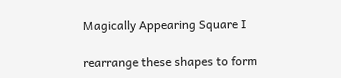Magically Appearing Square I

rearrange these shapes to form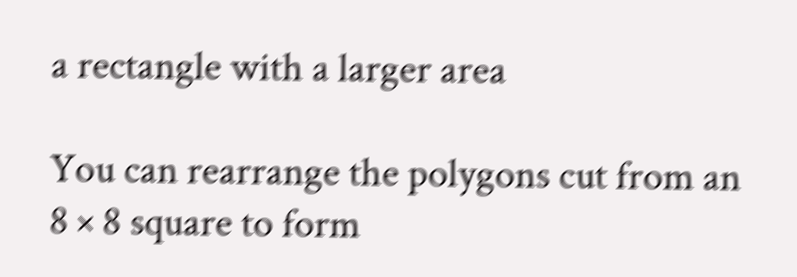a rectangle with a larger area

You can rearrange the polygons cut from an 8 × 8 square to form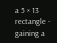a 5 × 13 rectangle - gaining a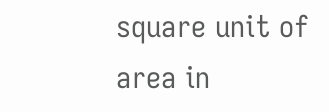square unit of area in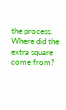the process. Where did the extra square come from?